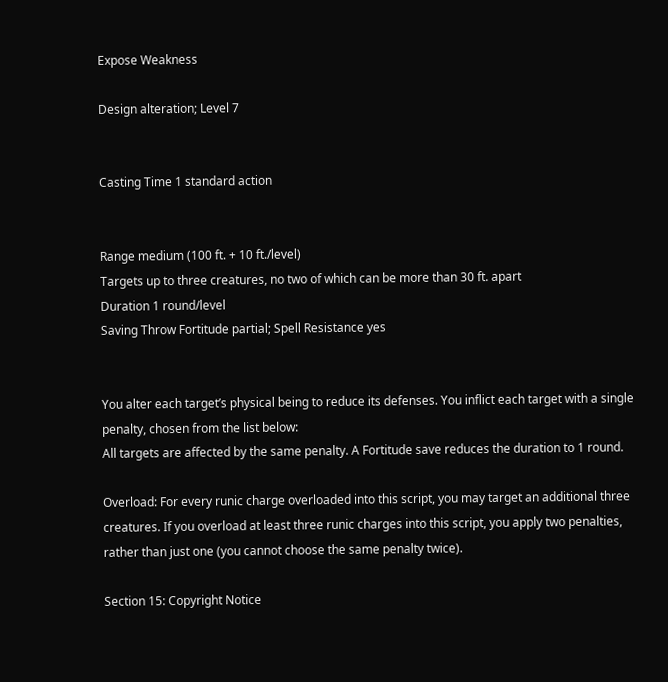Expose Weakness

Design alteration; Level 7


Casting Time 1 standard action


Range medium (100 ft. + 10 ft./level)
Targets up to three creatures, no two of which can be more than 30 ft. apart
Duration 1 round/level
Saving Throw Fortitude partial; Spell Resistance yes


You alter each target’s physical being to reduce its defenses. You inflict each target with a single penalty, chosen from the list below:
All targets are affected by the same penalty. A Fortitude save reduces the duration to 1 round.

Overload: For every runic charge overloaded into this script, you may target an additional three creatures. If you overload at least three runic charges into this script, you apply two penalties, rather than just one (you cannot choose the same penalty twice).

Section 15: Copyright Notice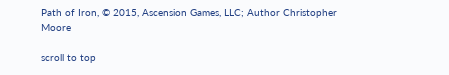Path of Iron, © 2015, Ascension Games, LLC; Author Christopher Moore

scroll to top